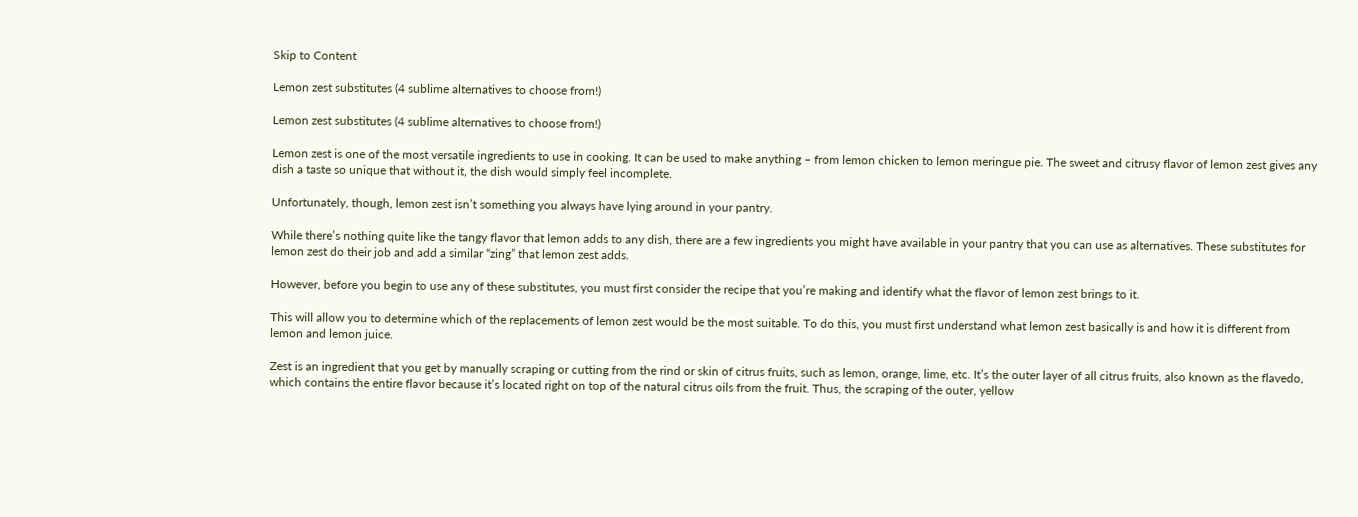Skip to Content

Lemon zest substitutes (4 sublime alternatives to choose from!)

Lemon zest substitutes (4 sublime alternatives to choose from!)

Lemon zest is one of the most versatile ingredients to use in cooking. It can be used to make anything – from lemon chicken to lemon meringue pie. The sweet and citrusy flavor of lemon zest gives any dish a taste so unique that without it, the dish would simply feel incomplete.

Unfortunately, though, lemon zest isn’t something you always have lying around in your pantry.

While there’s nothing quite like the tangy flavor that lemon adds to any dish, there are a few ingredients you might have available in your pantry that you can use as alternatives. These substitutes for lemon zest do their job and add a similar “zing” that lemon zest adds.

However, before you begin to use any of these substitutes, you must first consider the recipe that you’re making and identify what the flavor of lemon zest brings to it.

This will allow you to determine which of the replacements of lemon zest would be the most suitable. To do this, you must first understand what lemon zest basically is and how it is different from lemon and lemon juice.

Zest is an ingredient that you get by manually scraping or cutting from the rind or skin of citrus fruits, such as lemon, orange, lime, etc. It’s the outer layer of all citrus fruits, also known as the flavedo, which contains the entire flavor because it’s located right on top of the natural citrus oils from the fruit. Thus, the scraping of the outer, yellow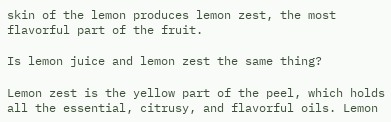skin of the lemon produces lemon zest, the most flavorful part of the fruit.

Is lemon juice and lemon zest the same thing?

Lemon zest is the yellow part of the peel, which holds all the essential, citrusy, and flavorful oils. Lemon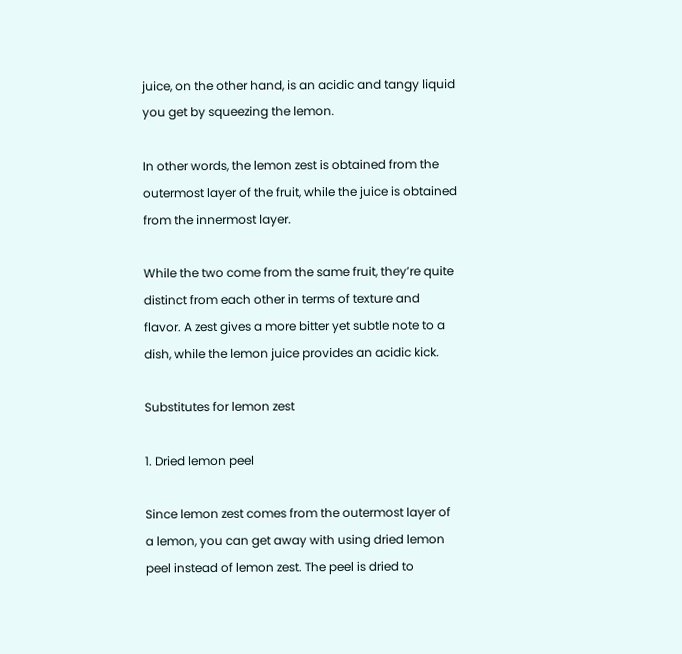juice, on the other hand, is an acidic and tangy liquid you get by squeezing the lemon.

In other words, the lemon zest is obtained from the outermost layer of the fruit, while the juice is obtained from the innermost layer.

While the two come from the same fruit, they’re quite distinct from each other in terms of texture and flavor. A zest gives a more bitter yet subtle note to a dish, while the lemon juice provides an acidic kick.

Substitutes for lemon zest

1. Dried lemon peel

Since lemon zest comes from the outermost layer of a lemon, you can get away with using dried lemon peel instead of lemon zest. The peel is dried to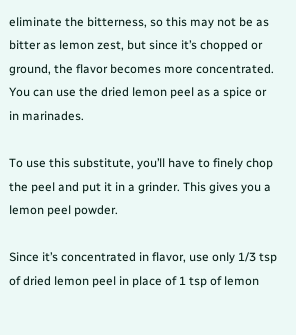eliminate the bitterness, so this may not be as bitter as lemon zest, but since it’s chopped or ground, the flavor becomes more concentrated. You can use the dried lemon peel as a spice or in marinades.

To use this substitute, you’ll have to finely chop the peel and put it in a grinder. This gives you a lemon peel powder.

Since it’s concentrated in flavor, use only 1/3 tsp of dried lemon peel in place of 1 tsp of lemon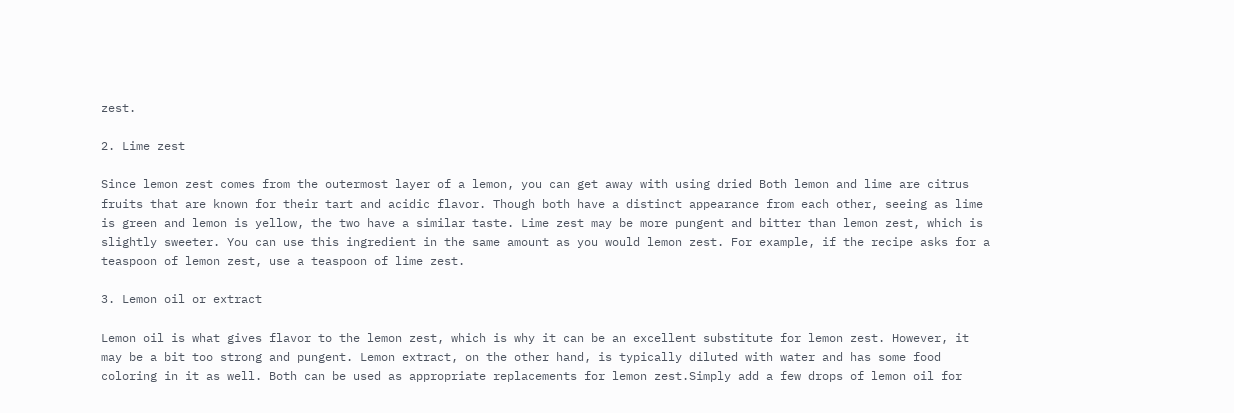zest.

2. Lime zest

Since lemon zest comes from the outermost layer of a lemon, you can get away with using dried Both lemon and lime are citrus fruits that are known for their tart and acidic flavor. Though both have a distinct appearance from each other, seeing as lime is green and lemon is yellow, the two have a similar taste. Lime zest may be more pungent and bitter than lemon zest, which is slightly sweeter. You can use this ingredient in the same amount as you would lemon zest. For example, if the recipe asks for a teaspoon of lemon zest, use a teaspoon of lime zest.

3. Lemon oil or extract

Lemon oil is what gives flavor to the lemon zest, which is why it can be an excellent substitute for lemon zest. However, it may be a bit too strong and pungent. Lemon extract, on the other hand, is typically diluted with water and has some food coloring in it as well. Both can be used as appropriate replacements for lemon zest.Simply add a few drops of lemon oil for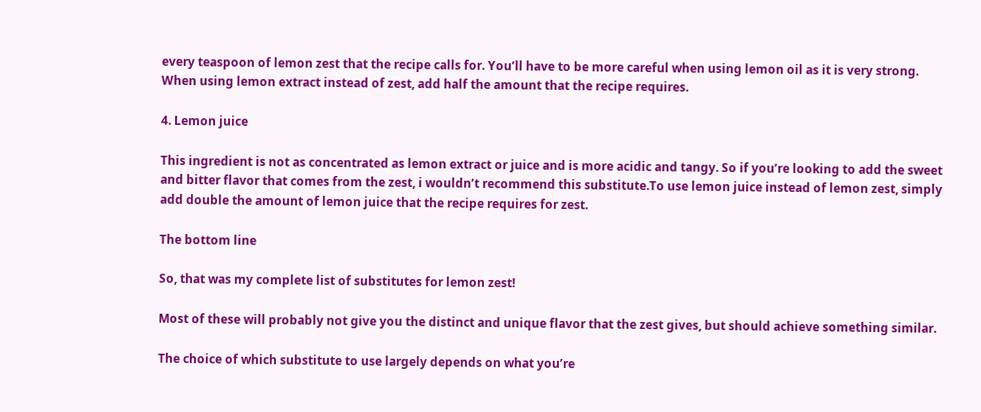every teaspoon of lemon zest that the recipe calls for. You’ll have to be more careful when using lemon oil as it is very strong. When using lemon extract instead of zest, add half the amount that the recipe requires.

4. Lemon juice

This ingredient is not as concentrated as lemon extract or juice and is more acidic and tangy. So if you’re looking to add the sweet and bitter flavor that comes from the zest, i wouldn’t recommend this substitute.To use lemon juice instead of lemon zest, simply add double the amount of lemon juice that the recipe requires for zest.

The bottom line

So, that was my complete list of substitutes for lemon zest!

Most of these will probably not give you the distinct and unique flavor that the zest gives, but should achieve something similar.

The choice of which substitute to use largely depends on what you’re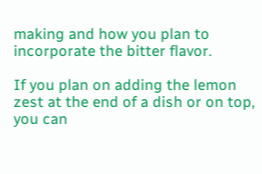making and how you plan to incorporate the bitter flavor.

If you plan on adding the lemon zest at the end of a dish or on top, you can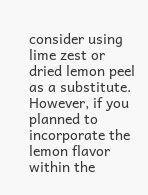consider using lime zest or dried lemon peel as a substitute. However, if you planned to incorporate the lemon flavor within the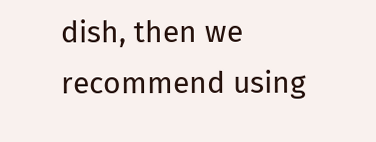dish, then we recommend using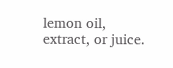lemon oil, extract, or juice.